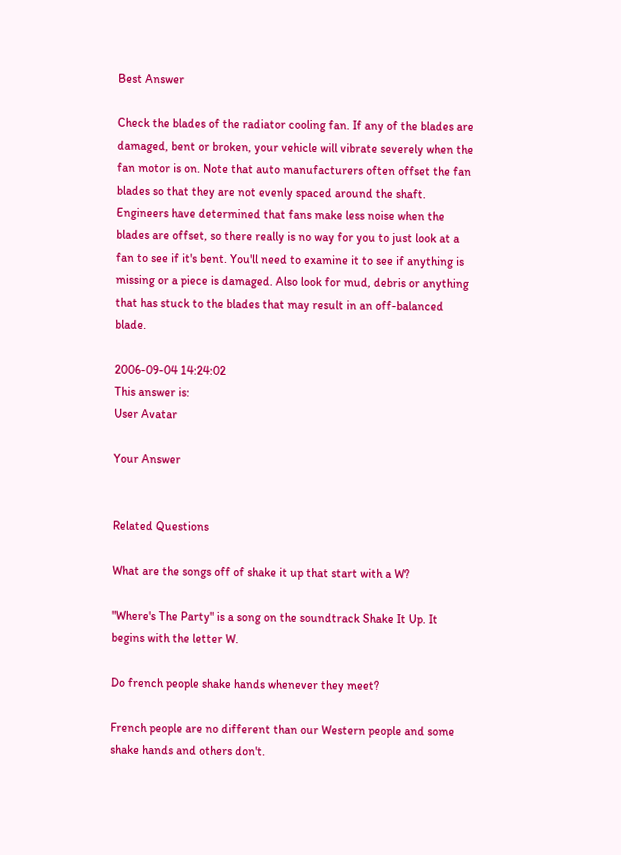Best Answer

Check the blades of the radiator cooling fan. If any of the blades are damaged, bent or broken, your vehicle will vibrate severely when the fan motor is on. Note that auto manufacturers often offset the fan blades so that they are not evenly spaced around the shaft. Engineers have determined that fans make less noise when the blades are offset, so there really is no way for you to just look at a fan to see if it's bent. You'll need to examine it to see if anything is missing or a piece is damaged. Also look for mud, debris or anything that has stuck to the blades that may result in an off-balanced blade.

2006-09-04 14:24:02
This answer is:
User Avatar

Your Answer


Related Questions

What are the songs off of shake it up that start with a W?

"Where's The Party" is a song on the soundtrack Shake It Up. It begins with the letter W.

Do french people shake hands whenever they meet?

French people are no different than our Western people and some shake hands and others don't.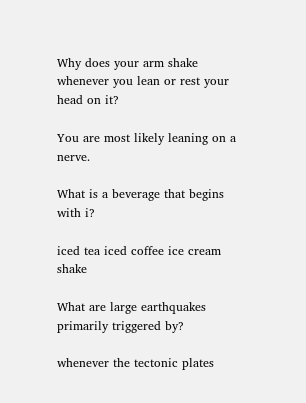Why does your arm shake whenever you lean or rest your head on it?

You are most likely leaning on a nerve.

What is a beverage that begins with i?

iced tea iced coffee ice cream shake

What are large earthquakes primarily triggered by?

whenever the tectonic plates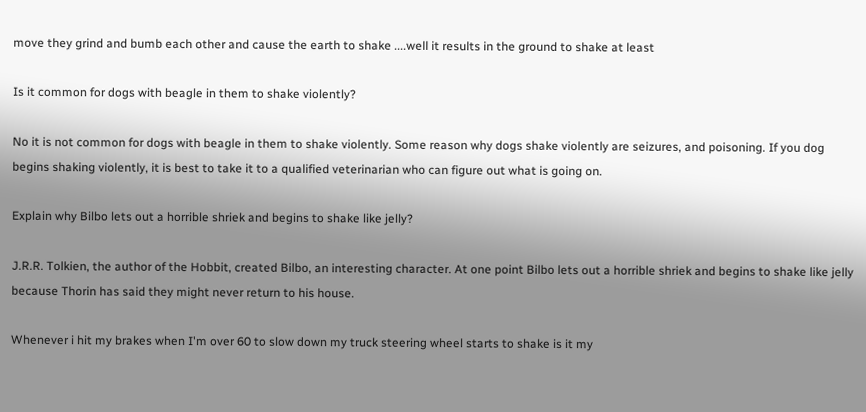move they grind and bumb each other and cause the earth to shake ....well it results in the ground to shake at least

Is it common for dogs with beagle in them to shake violently?

No it is not common for dogs with beagle in them to shake violently. Some reason why dogs shake violently are seizures, and poisoning. If you dog begins shaking violently, it is best to take it to a qualified veterinarian who can figure out what is going on.

Explain why Bilbo lets out a horrible shriek and begins to shake like jelly?

J.R.R. Tolkien, the author of the Hobbit, created Bilbo, an interesting character. At one point Bilbo lets out a horrible shriek and begins to shake like jelly because Thorin has said they might never return to his house.

Whenever i hit my brakes when I'm over 60 to slow down my truck steering wheel starts to shake is it my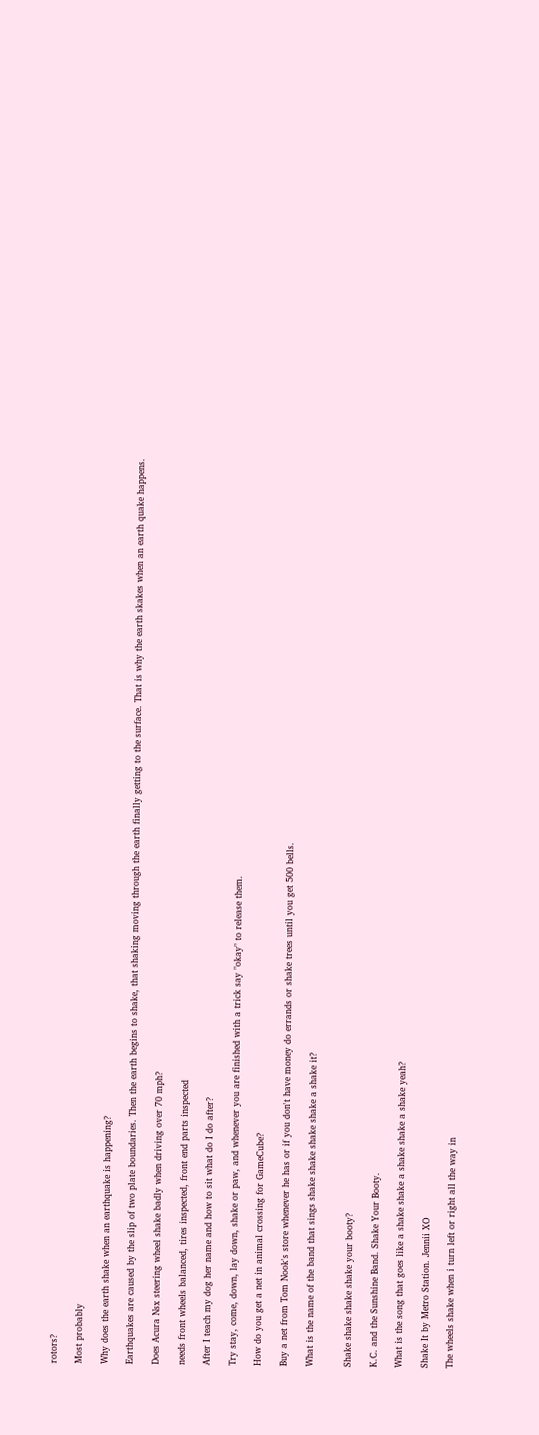rotors?

Most probably

Why does the earth shake when an earthquake is happening?

Earthquakes are caused by the slip of two plate boundaries. Then the earth begins to shake, that shaking moving through the earth finally getting to the surface. That is why the earth skakes when an earth quake happens.

Does Acura Nsx steering wheel shake badly when driving over 70 mph?

needs front wheels balanced, tires inspected, front end parts inspected

After I teach my dog her name and how to sit what do I do after?

Try stay, come, down, lay down, shake or paw, and whenever you are finished with a trick say "okay" to release them.

How do you get a net in animal crossing for GameCube?

Buy a net from Tom Nook's store whenever he has or if you don't have money do errands or shake trees until you get 500 bells.

What is the name of the band that sings shake shake shake shake a shake it?


Shake shake shake shake your booty?

K.C. and the Sunshine Band. Shake Your Booty.

What is the song that goes like a shake shake a shake shake a shake yeah?

Shake It by Metro Station. Jennii XO

The wheels shake when i turn left or right all the way in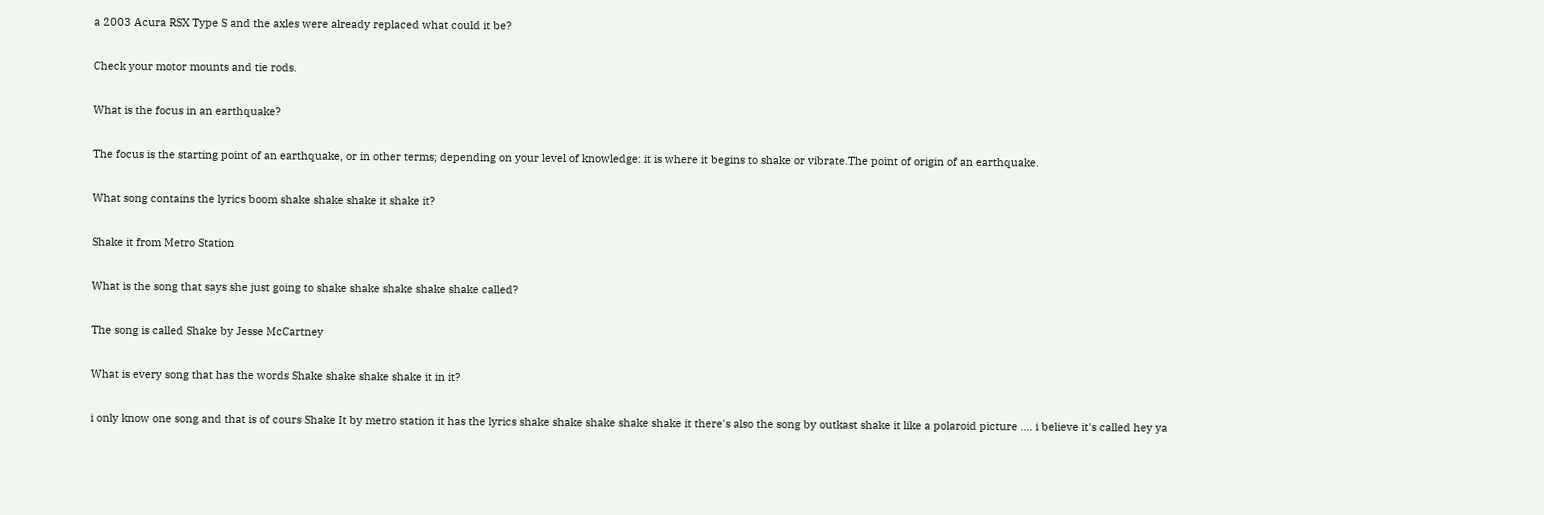a 2003 Acura RSX Type S and the axles were already replaced what could it be?

Check your motor mounts and tie rods.

What is the focus in an earthquake?

The focus is the starting point of an earthquake, or in other terms; depending on your level of knowledge: it is where it begins to shake or vibrate.The point of origin of an earthquake.

What song contains the lyrics boom shake shake shake it shake it?

Shake it from Metro Station

What is the song that says she just going to shake shake shake shake shake called?

The song is called Shake by Jesse McCartney

What is every song that has the words Shake shake shake shake it in it?

i only know one song and that is of cours Shake It by metro station it has the lyrics shake shake shake shake shake it there's also the song by outkast shake it like a polaroid picture .... i believe it's called hey ya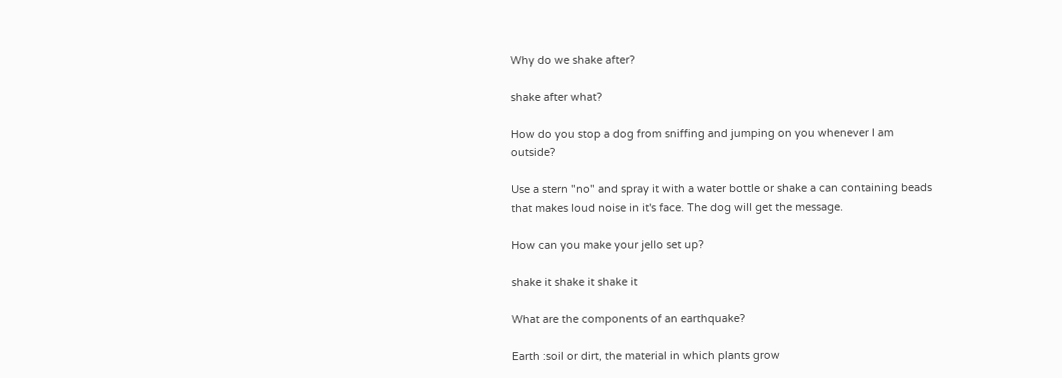Why do we shake after?

shake after what?

How do you stop a dog from sniffing and jumping on you whenever I am outside?

Use a stern "no" and spray it with a water bottle or shake a can containing beads that makes loud noise in it's face. The dog will get the message.

How can you make your jello set up?

shake it shake it shake it

What are the components of an earthquake?

Earth :soil or dirt, the material in which plants grow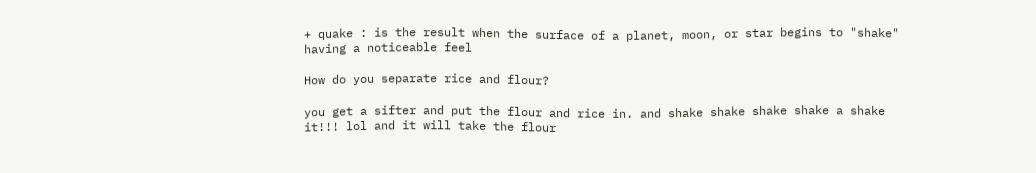+ quake : is the result when the surface of a planet, moon, or star begins to "shake" having a noticeable feel

How do you separate rice and flour?

you get a sifter and put the flour and rice in. and shake shake shake shake a shake it!!! lol and it will take the flour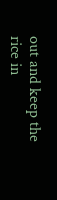out and keep the rice in